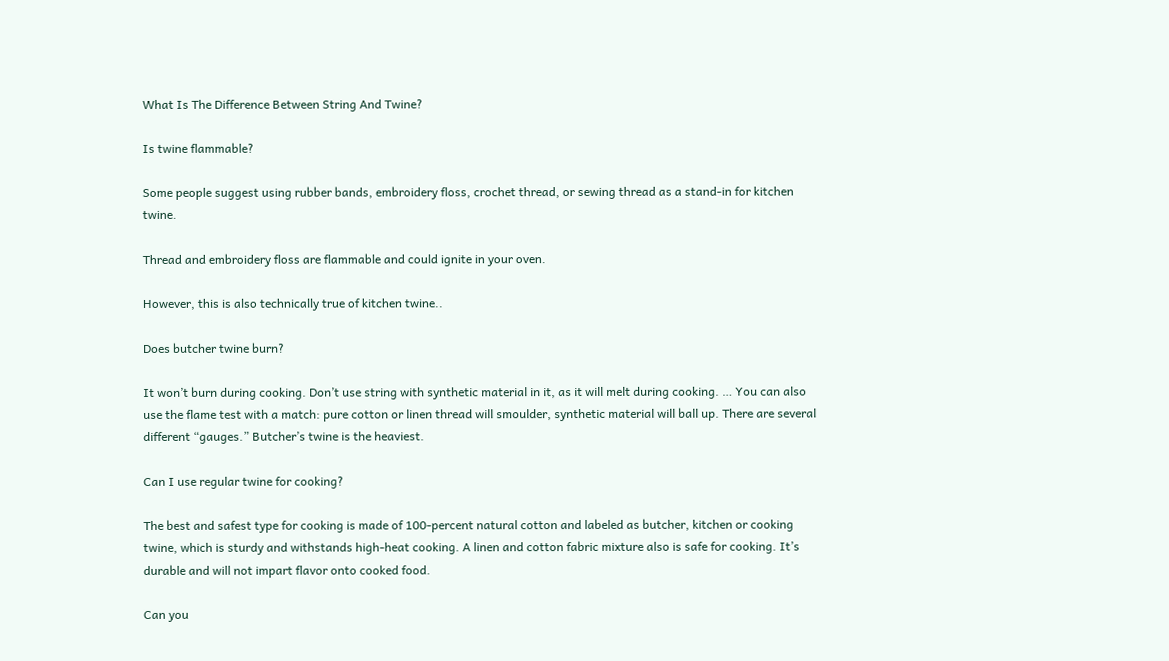What Is The Difference Between String And Twine?

Is twine flammable?

Some people suggest using rubber bands, embroidery floss, crochet thread, or sewing thread as a stand-in for kitchen twine.

Thread and embroidery floss are flammable and could ignite in your oven.

However, this is also technically true of kitchen twine..

Does butcher twine burn?

It won’t burn during cooking. Don’t use string with synthetic material in it, as it will melt during cooking. … You can also use the flame test with a match: pure cotton or linen thread will smoulder, synthetic material will ball up. There are several different “gauges.” Butcher’s twine is the heaviest.

Can I use regular twine for cooking?

The best and safest type for cooking is made of 100-percent natural cotton and labeled as butcher, kitchen or cooking twine, which is sturdy and withstands high-heat cooking. A linen and cotton fabric mixture also is safe for cooking. It’s durable and will not impart flavor onto cooked food.

Can you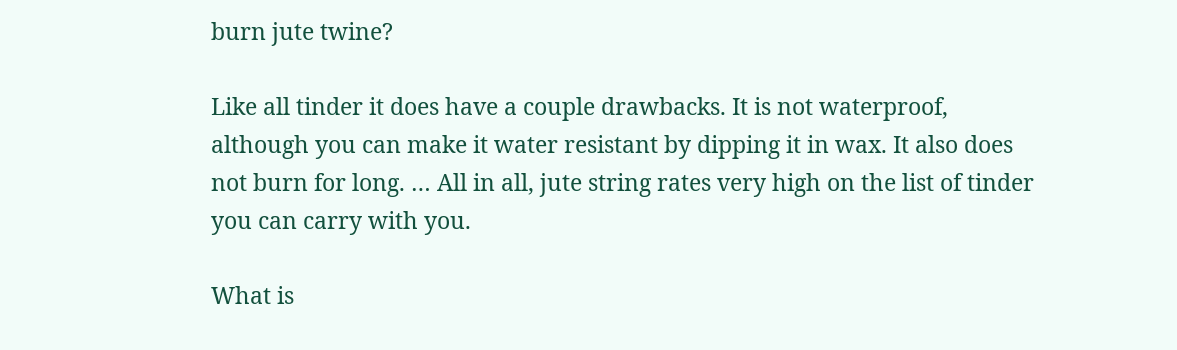burn jute twine?

Like all tinder it does have a couple drawbacks. It is not waterproof, although you can make it water resistant by dipping it in wax. It also does not burn for long. … All in all, jute string rates very high on the list of tinder you can carry with you.

What is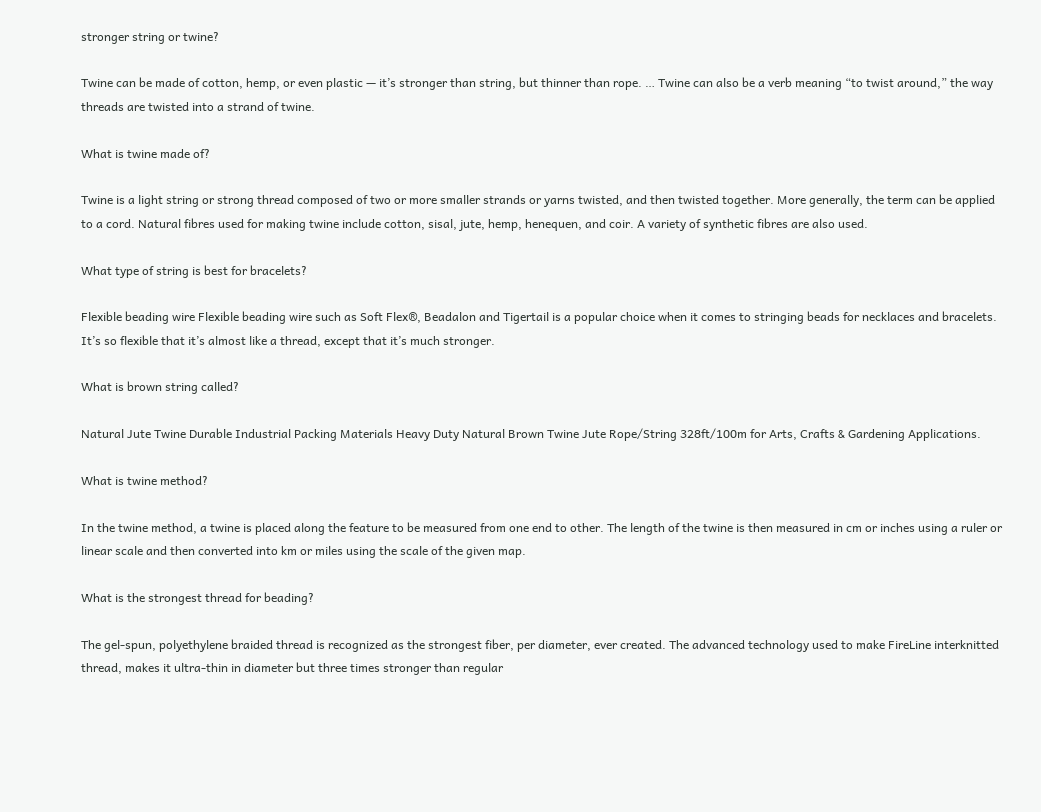stronger string or twine?

Twine can be made of cotton, hemp, or even plastic — it’s stronger than string, but thinner than rope. … Twine can also be a verb meaning “to twist around,” the way threads are twisted into a strand of twine.

What is twine made of?

Twine is a light string or strong thread composed of two or more smaller strands or yarns twisted, and then twisted together. More generally, the term can be applied to a cord. Natural fibres used for making twine include cotton, sisal, jute, hemp, henequen, and coir. A variety of synthetic fibres are also used.

What type of string is best for bracelets?

Flexible beading wire Flexible beading wire such as Soft Flex®, Beadalon and Tigertail is a popular choice when it comes to stringing beads for necklaces and bracelets. It’s so flexible that it’s almost like a thread, except that it’s much stronger.

What is brown string called?

Natural Jute Twine Durable Industrial Packing Materials Heavy Duty Natural Brown Twine Jute Rope/String 328ft/100m for Arts, Crafts & Gardening Applications.

What is twine method?

In the twine method, a twine is placed along the feature to be measured from one end to other. The length of the twine is then measured in cm or inches using a ruler or linear scale and then converted into km or miles using the scale of the given map.

What is the strongest thread for beading?

The gel-spun, polyethylene braided thread is recognized as the strongest fiber, per diameter, ever created. The advanced technology used to make FireLine interknitted thread, makes it ultra-thin in diameter but three times stronger than regular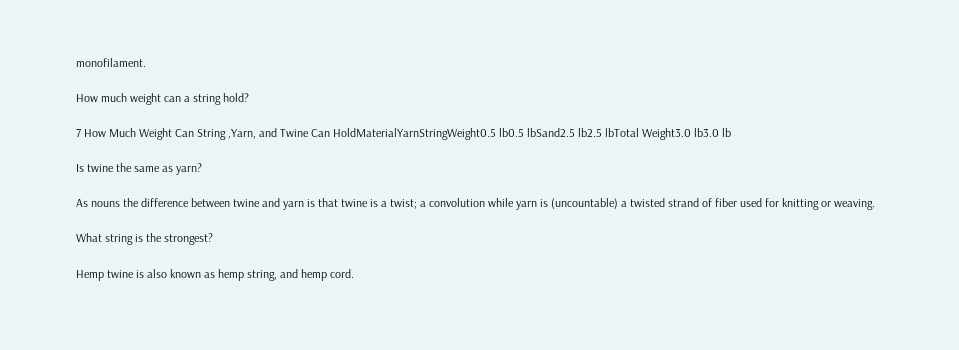monofilament.

How much weight can a string hold?

7 How Much Weight Can String ,Yarn, and Twine Can HoldMaterialYarnStringWeight0.5 lb0.5 lbSand2.5 lb2.5 lbTotal Weight3.0 lb3.0 lb

Is twine the same as yarn?

As nouns the difference between twine and yarn is that twine is a twist; a convolution while yarn is (uncountable) a twisted strand of fiber used for knitting or weaving.

What string is the strongest?

Hemp twine is also known as hemp string, and hemp cord.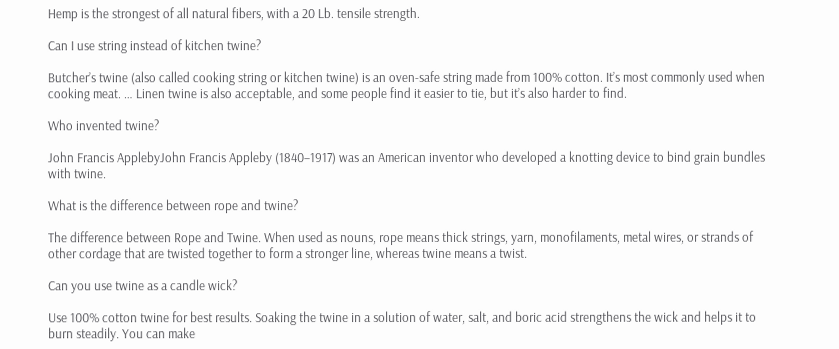Hemp is the strongest of all natural fibers, with a 20 Lb. tensile strength.

Can I use string instead of kitchen twine?

Butcher’s twine (also called cooking string or kitchen twine) is an oven-safe string made from 100% cotton. It’s most commonly used when cooking meat. … Linen twine is also acceptable, and some people find it easier to tie, but it’s also harder to find.

Who invented twine?

John Francis ApplebyJohn Francis Appleby (1840–1917) was an American inventor who developed a knotting device to bind grain bundles with twine.

What is the difference between rope and twine?

The difference between Rope and Twine. When used as nouns, rope means thick strings, yarn, monofilaments, metal wires, or strands of other cordage that are twisted together to form a stronger line, whereas twine means a twist.

Can you use twine as a candle wick?

Use 100% cotton twine for best results. Soaking the twine in a solution of water, salt, and boric acid strengthens the wick and helps it to burn steadily. You can make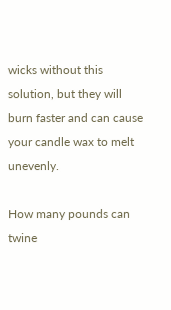wicks without this solution, but they will burn faster and can cause your candle wax to melt unevenly.

How many pounds can twine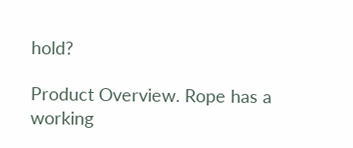hold?

Product Overview. Rope has a working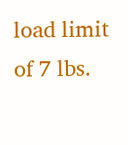load limit of 7 lbs.